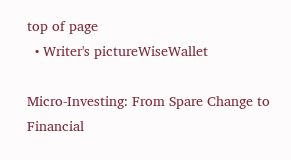top of page
  • Writer's pictureWiseWallet

Micro-Investing: From Spare Change to Financial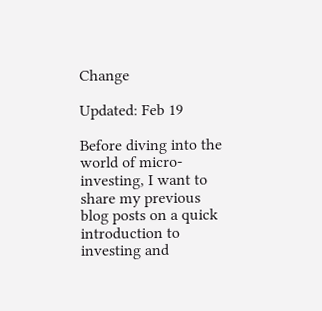Change

Updated: Feb 19

Before diving into the world of micro-investing, I want to share my previous blog posts on a quick introduction to investing and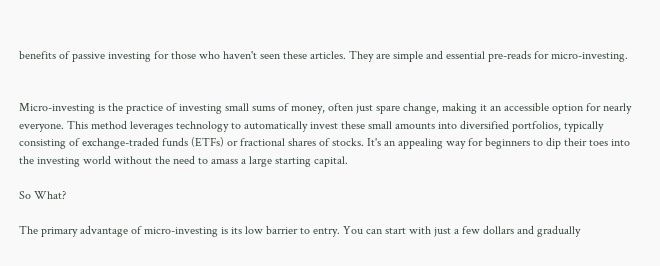benefits of passive investing for those who haven't seen these articles. They are simple and essential pre-reads for micro-investing.


Micro-investing is the practice of investing small sums of money, often just spare change, making it an accessible option for nearly everyone. This method leverages technology to automatically invest these small amounts into diversified portfolios, typically consisting of exchange-traded funds (ETFs) or fractional shares of stocks. It's an appealing way for beginners to dip their toes into the investing world without the need to amass a large starting capital.

So What?

The primary advantage of micro-investing is its low barrier to entry. You can start with just a few dollars and gradually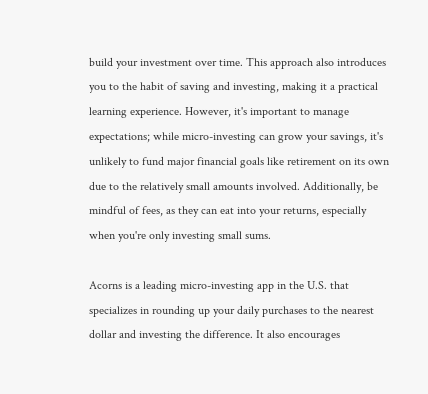build your investment over time. This approach also introduces you to the habit of saving and investing, making it a practical learning experience. However, it's important to manage expectations; while micro-investing can grow your savings, it's unlikely to fund major financial goals like retirement on its own due to the relatively small amounts involved. Additionally, be mindful of fees, as they can eat into your returns, especially when you're only investing small sums.

Acorns is a leading micro-investing app in the U.S. that specializes in rounding up your daily purchases to the nearest dollar and investing the difference. It also encourages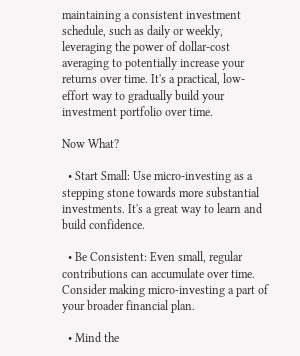maintaining a consistent investment schedule, such as daily or weekly, leveraging the power of dollar-cost averaging to potentially increase your returns over time. It's a practical, low-effort way to gradually build your investment portfolio over time.

Now What?

  • Start Small: Use micro-investing as a stepping stone towards more substantial investments. It's a great way to learn and build confidence.

  • Be Consistent: Even small, regular contributions can accumulate over time. Consider making micro-investing a part of your broader financial plan.

  • Mind the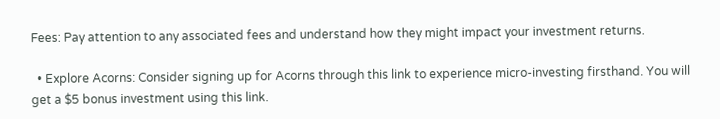Fees: Pay attention to any associated fees and understand how they might impact your investment returns.

  • Explore Acorns: Consider signing up for Acorns through this link to experience micro-investing firsthand. You will get a $5 bonus investment using this link.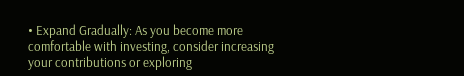• Expand Gradually: As you become more comfortable with investing, consider increasing your contributions or exploring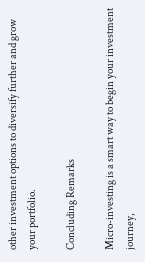other investment options to diversify further and grow your portfolio.

Concluding Remarks

Micro-investing is a smart way to begin your investment journey,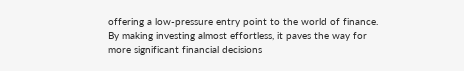offering a low-pressure entry point to the world of finance. By making investing almost effortless, it paves the way for more significant financial decisions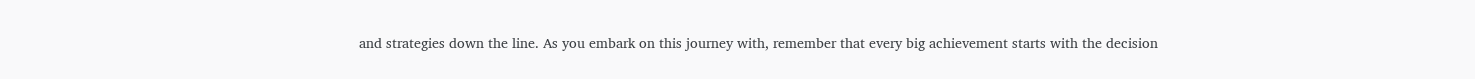and strategies down the line. As you embark on this journey with, remember that every big achievement starts with the decision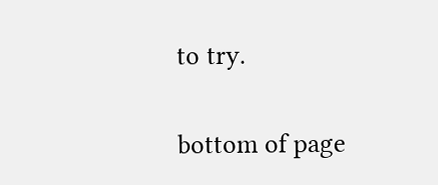to try.


bottom of page